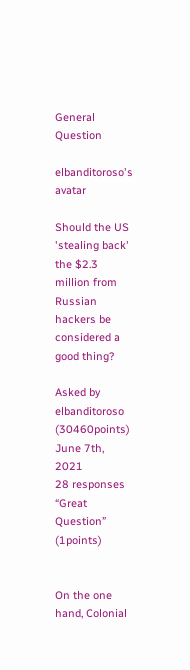General Question

elbanditoroso's avatar

Should the US 'stealing back' the $2.3 million from Russian hackers be considered a good thing?

Asked by elbanditoroso (30460points) June 7th, 2021
28 responses
“Great Question” (1points)


On the one hand, Colonial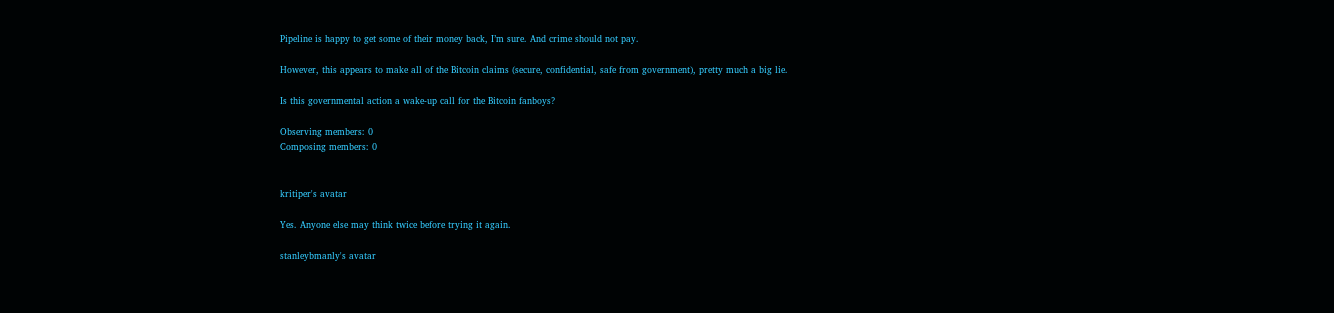Pipeline is happy to get some of their money back, I’m sure. And crime should not pay.

However, this appears to make all of the Bitcoin claims (secure, confidential, safe from government), pretty much a big lie.

Is this governmental action a wake-up call for the Bitcoin fanboys?

Observing members: 0
Composing members: 0


kritiper's avatar

Yes. Anyone else may think twice before trying it again.

stanleybmanly's avatar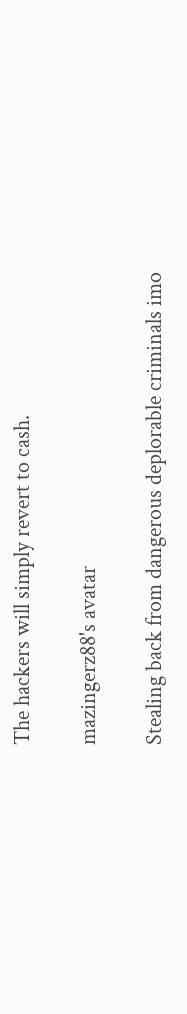The hackers will simply revert to cash.

mazingerz88's avatar

Stealing back from dangerous deplorable criminals imo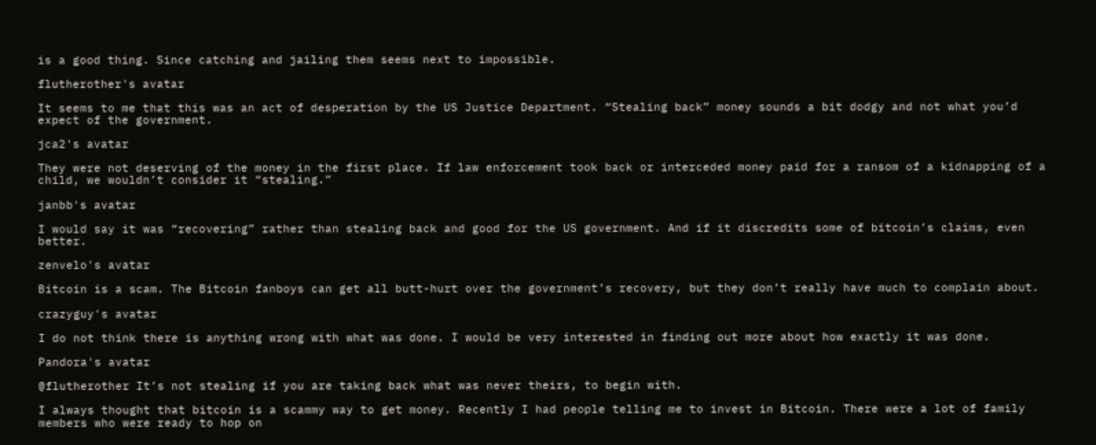is a good thing. Since catching and jailing them seems next to impossible.

flutherother's avatar

It seems to me that this was an act of desperation by the US Justice Department. “Stealing back” money sounds a bit dodgy and not what you’d expect of the government.

jca2's avatar

They were not deserving of the money in the first place. If law enforcement took back or interceded money paid for a ransom of a kidnapping of a child, we wouldn’t consider it “stealing.”

janbb's avatar

I would say it was “recovering” rather than stealing back and good for the US government. And if it discredits some of bitcoin’s claims, even better.

zenvelo's avatar

Bitcoin is a scam. The Bitcoin fanboys can get all butt-hurt over the government’s recovery, but they don’t really have much to complain about.

crazyguy's avatar

I do not think there is anything wrong with what was done. I would be very interested in finding out more about how exactly it was done.

Pandora's avatar

@flutherother It’s not stealing if you are taking back what was never theirs, to begin with.

I always thought that bitcoin is a scammy way to get money. Recently I had people telling me to invest in Bitcoin. There were a lot of family members who were ready to hop on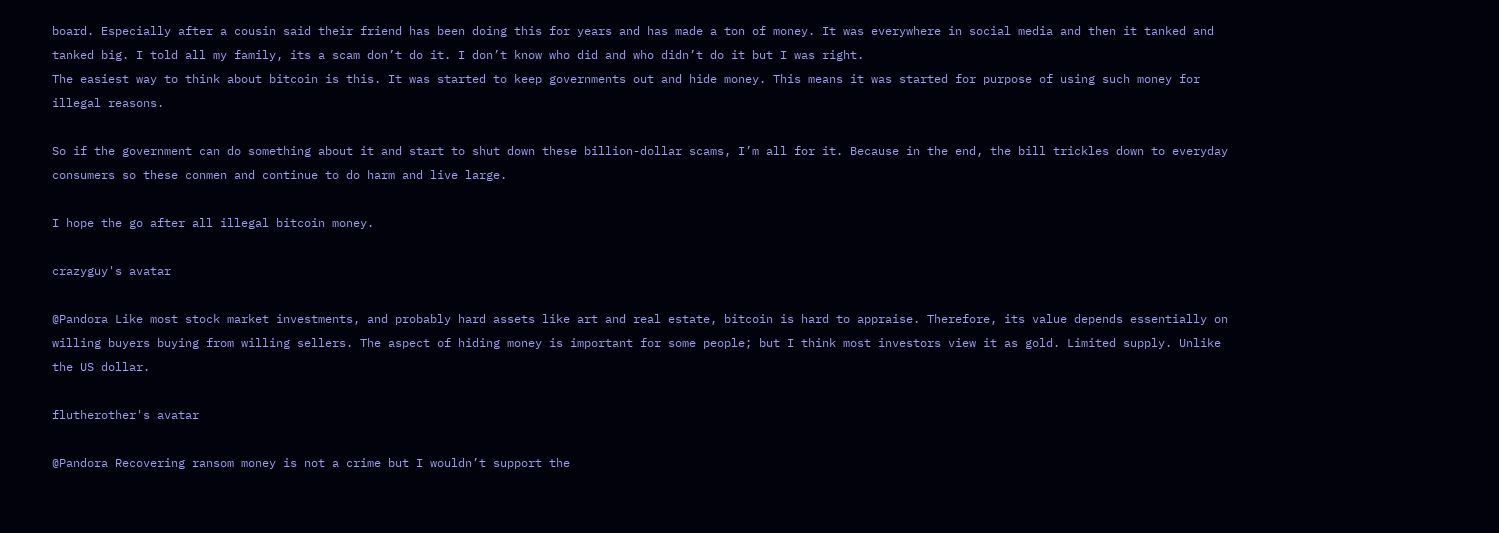board. Especially after a cousin said their friend has been doing this for years and has made a ton of money. It was everywhere in social media and then it tanked and tanked big. I told all my family, its a scam don’t do it. I don’t know who did and who didn’t do it but I was right.
The easiest way to think about bitcoin is this. It was started to keep governments out and hide money. This means it was started for purpose of using such money for illegal reasons.

So if the government can do something about it and start to shut down these billion-dollar scams, I’m all for it. Because in the end, the bill trickles down to everyday consumers so these conmen and continue to do harm and live large.

I hope the go after all illegal bitcoin money.

crazyguy's avatar

@Pandora Like most stock market investments, and probably hard assets like art and real estate, bitcoin is hard to appraise. Therefore, its value depends essentially on willing buyers buying from willing sellers. The aspect of hiding money is important for some people; but I think most investors view it as gold. Limited supply. Unlike the US dollar.

flutherother's avatar

@Pandora Recovering ransom money is not a crime but I wouldn’t support the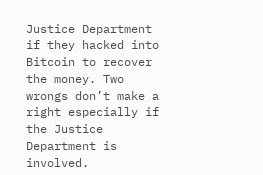Justice Department if they hacked into Bitcoin to recover the money. Two wrongs don’t make a right especially if the Justice Department is involved.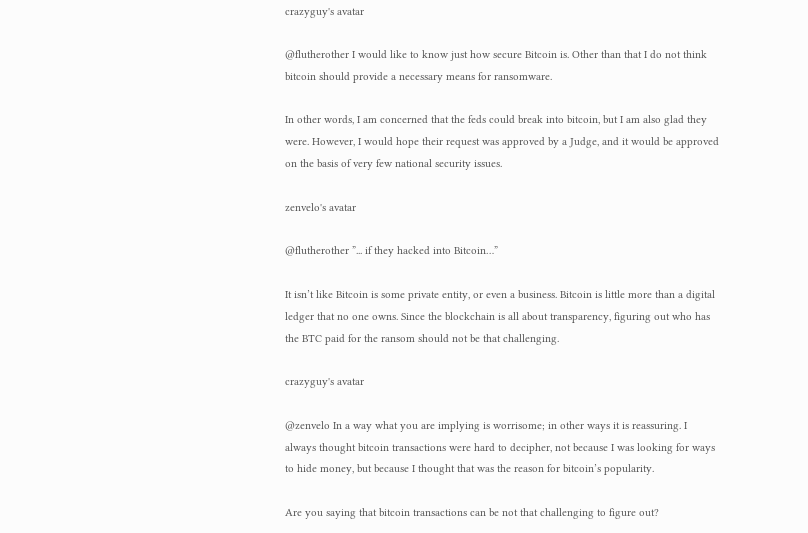crazyguy's avatar

@flutherother I would like to know just how secure Bitcoin is. Other than that I do not think bitcoin should provide a necessary means for ransomware.

In other words, I am concerned that the feds could break into bitcoin, but I am also glad they were. However, I would hope their request was approved by a Judge, and it would be approved on the basis of very few national security issues.

zenvelo's avatar

@flutherother ”... if they hacked into Bitcoin…”

It isn’t like Bitcoin is some private entity, or even a business. Bitcoin is little more than a digital ledger that no one owns. Since the blockchain is all about transparency, figuring out who has the BTC paid for the ransom should not be that challenging.

crazyguy's avatar

@zenvelo In a way what you are implying is worrisome; in other ways it is reassuring. I always thought bitcoin transactions were hard to decipher, not because I was looking for ways to hide money, but because I thought that was the reason for bitcoin’s popularity.

Are you saying that bitcoin transactions can be not that challenging to figure out?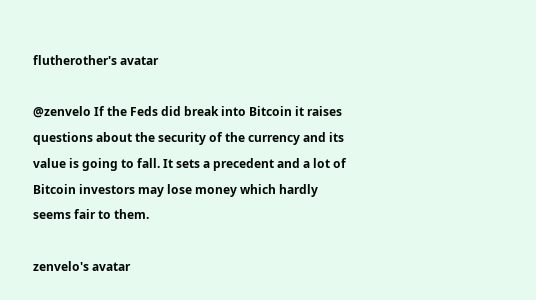flutherother's avatar

@zenvelo If the Feds did break into Bitcoin it raises questions about the security of the currency and its value is going to fall. It sets a precedent and a lot of Bitcoin investors may lose money which hardly seems fair to them.

zenvelo's avatar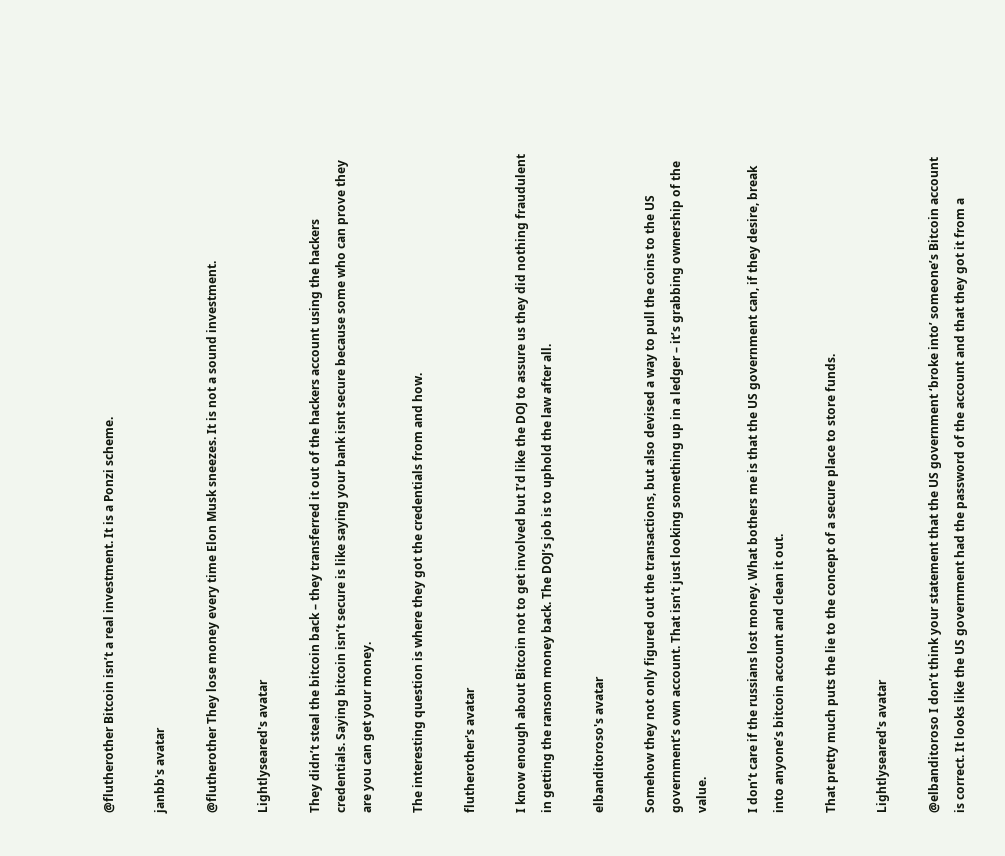@flutherother Bitcoin isn’t a real investment. It is a Ponzi scheme.

janbb's avatar

@flutherother They lose money every time Elon Musk sneezes. It is not a sound investment.

Lightlyseared's avatar

They didn’t steal the bitcoin back – they transferred it out of the hackers account using the hackers credentials. Saying bitcoin isn’t secure is like saying your bank isnt secure because some who can prove they are you can get your money.

The interesting question is where they got the credentials from and how.

flutherother's avatar

I know enough about Bitcoin not to get involved but I’d like the DOJ to assure us they did nothing fraudulent in getting the ransom money back. The DOJ’s job is to uphold the law after all.

elbanditoroso's avatar

Somehow they not only figured out the transactions, but also devised a way to pull the coins to the US government’s own account. That isn’t just looking something up in a ledger – it’s grabbing ownership of the value.

I don’t care if the russians lost money. What bothers me is that the US government can, if they desire, break into anyone’s bitcoin account and clean it out.

That pretty much puts the lie to the concept of a secure place to store funds.

Lightlyseared's avatar

@elbanditoroso I don’t think your statement that the US government ‘broke into’ someone’s Bitcoin account is correct. It looks like the US government had the password of the account and that they got it from a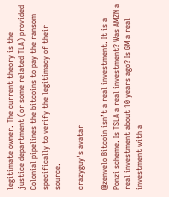legitimate owner. The current theory is the justice department (or some related TLA) provided Colonial pipelines the bitcoins to pay the ransom specifically to verify the legitimacy of their source.

crazyguy's avatar

@zenvelo Bitcoin isn’t a real investment. It is a Ponzi scheme. Is TSLA a real investment? Was AMZN a real investment about 10 years ago? Is GM a real investment with a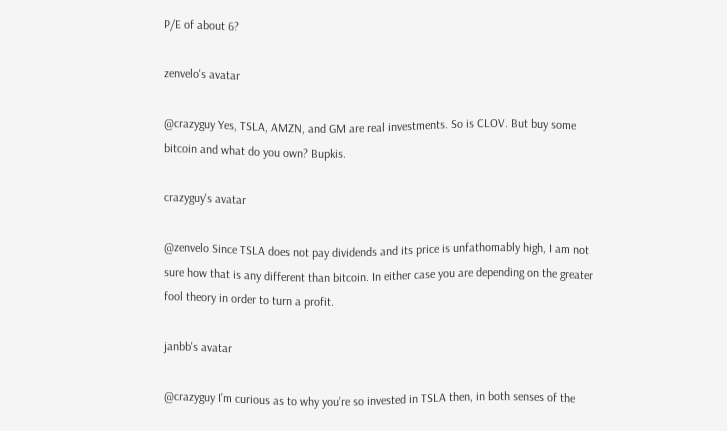P/E of about 6?

zenvelo's avatar

@crazyguy Yes, TSLA, AMZN, and GM are real investments. So is CLOV. But buy some bitcoin and what do you own? Bupkis.

crazyguy's avatar

@zenvelo Since TSLA does not pay dividends and its price is unfathomably high, I am not sure how that is any different than bitcoin. In either case you are depending on the greater fool theory in order to turn a profit.

janbb's avatar

@crazyguy I’m curious as to why you’re so invested in TSLA then, in both senses of the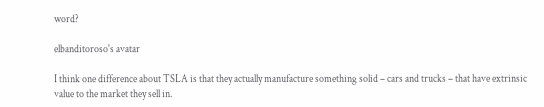word?

elbanditoroso's avatar

I think one difference about TSLA is that they actually manufacture something solid – cars and trucks – that have extrinsic value to the market they sell in.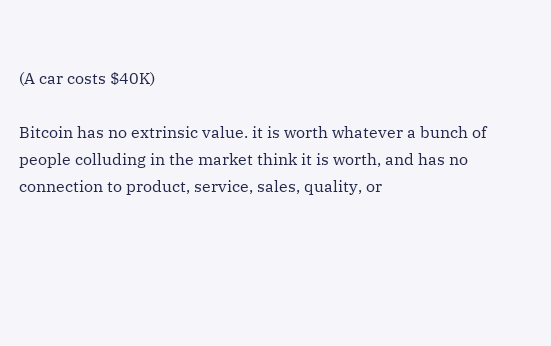(A car costs $40K)

Bitcoin has no extrinsic value. it is worth whatever a bunch of people colluding in the market think it is worth, and has no connection to product, service, sales, quality, or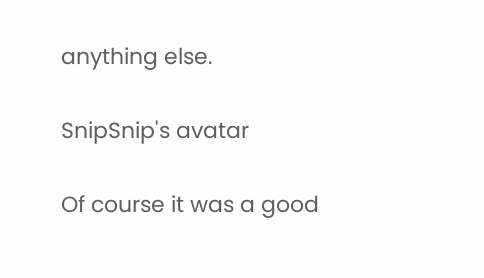anything else.

SnipSnip's avatar

Of course it was a good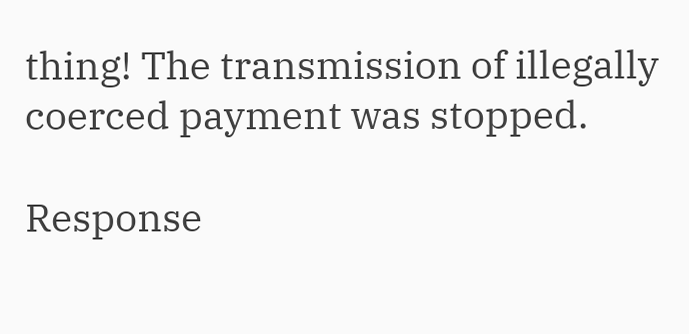thing! The transmission of illegally coerced payment was stopped.

Response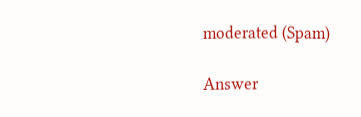moderated (Spam)

Answer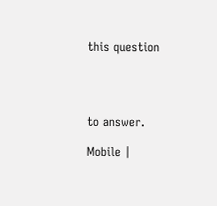this question




to answer.

Mobile |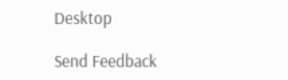Desktop

Send Feedback